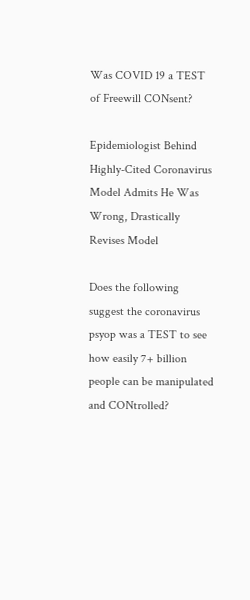Was COVID 19 a TEST of Freewill CONsent?

Epidemiologist Behind Highly-Cited Coronavirus Model Admits He Was Wrong, Drastically Revises Model

Does the following suggest the coronavirus psyop was a TEST to see how easily 7+ billion people can be manipulated and CONtrolled?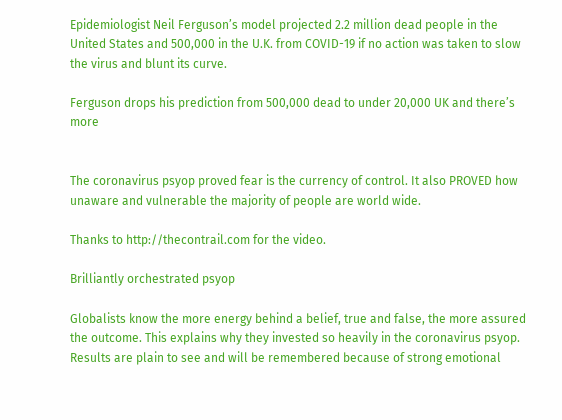Epidemiologist Neil Ferguson’s model projected 2.2 million dead people in the United States and 500,000 in the U.K. from COVID-19 if no action was taken to slow the virus and blunt its curve.

Ferguson drops his prediction from 500,000 dead to under 20,000 UK and there’s more


The coronavirus psyop proved fear is the currency of control. It also PROVED how unaware and vulnerable the majority of people are world wide.

Thanks to http://thecontrail.com for the video.

Brilliantly orchestrated psyop

Globalists know the more energy behind a belief, true and false, the more assured the outcome. This explains why they invested so heavily in the coronavirus psyop. Results are plain to see and will be remembered because of strong emotional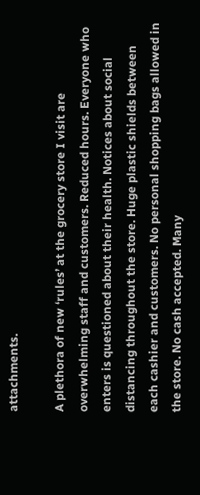attachments.

A plethora of new ‘rules’ at the grocery store I visit are overwhelming staff and customers. Reduced hours. Everyone who enters is questioned about their health. Notices about social distancing throughout the store. Huge plastic shields between each cashier and customers. No personal shopping bags allowed in the store. No cash accepted. Many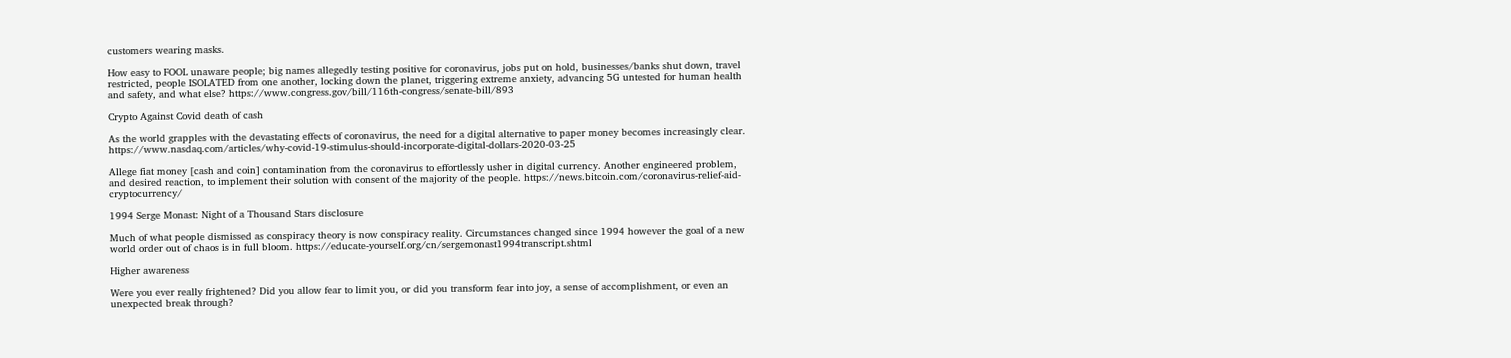customers wearing masks.

How easy to FOOL unaware people; big names allegedly testing positive for coronavirus, jobs put on hold, businesses/banks shut down, travel restricted, people ISOLATED from one another, locking down the planet, triggering extreme anxiety, advancing 5G untested for human health and safety, and what else? https://www.congress.gov/bill/116th-congress/senate-bill/893

Crypto Against Covid death of cash

As the world grapples with the devastating effects of coronavirus, the need for a digital alternative to paper money becomes increasingly clear. https://www.nasdaq.com/articles/why-covid-19-stimulus-should-incorporate-digital-dollars-2020-03-25

Allege fiat money [cash and coin] contamination from the coronavirus to effortlessly usher in digital currency. Another engineered problem, and desired reaction, to implement their solution with consent of the majority of the people. https://news.bitcoin.com/coronavirus-relief-aid-cryptocurrency/

1994 Serge Monast: Night of a Thousand Stars disclosure

Much of what people dismissed as conspiracy theory is now conspiracy reality. Circumstances changed since 1994 however the goal of a new world order out of chaos is in full bloom. https://educate-yourself.org/cn/sergemonast1994transcript.shtml

Higher awareness

Were you ever really frightened? Did you allow fear to limit you, or did you transform fear into joy, a sense of accomplishment, or even an unexpected break through?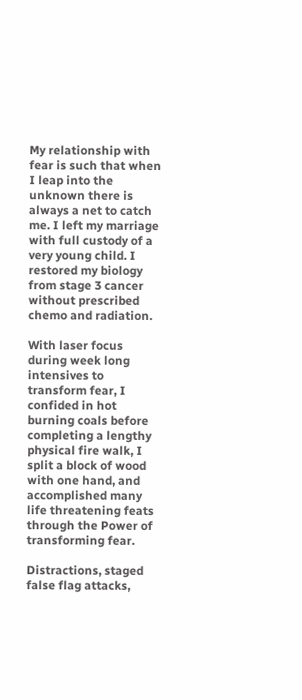My relationship with fear is such that when I leap into the unknown there is always a net to catch me. I left my marriage with full custody of a very young child. I restored my biology from stage 3 cancer without prescribed chemo and radiation.

With laser focus during week long intensives to transform fear, I confided in hot burning coals before completing a lengthy physical fire walk, I split a block of wood with one hand, and accomplished many life threatening feats through the Power of transforming fear.

Distractions, staged false flag attacks,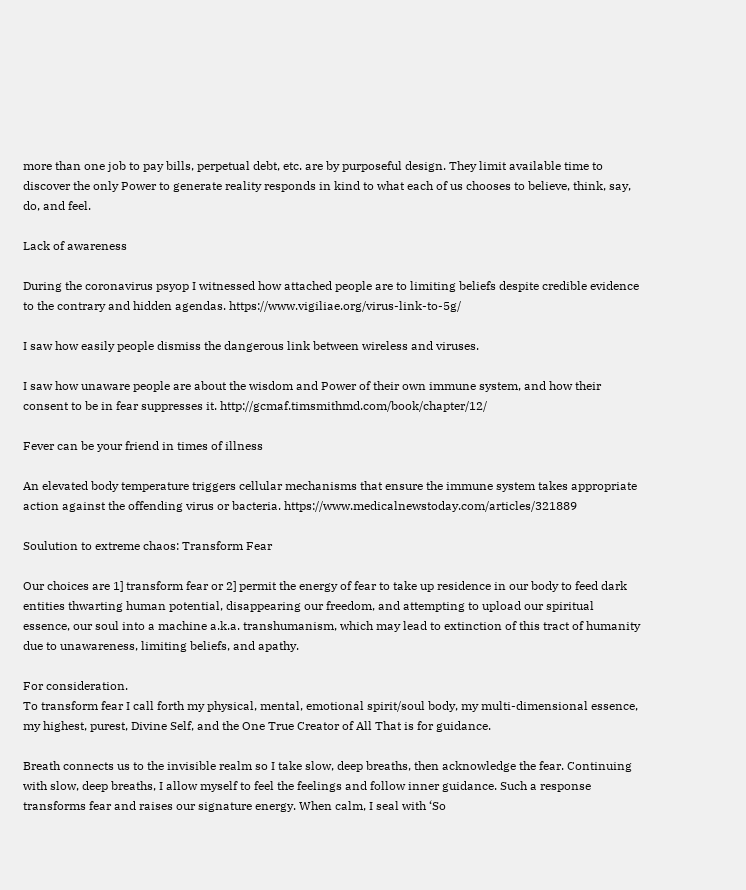more than one job to pay bills, perpetual debt, etc. are by purposeful design. They limit available time to discover the only Power to generate reality responds in kind to what each of us chooses to believe, think, say, do, and feel.

Lack of awareness

During the coronavirus psyop I witnessed how attached people are to limiting beliefs despite credible evidence to the contrary and hidden agendas. https://www.vigiliae.org/virus-link-to-5g/

I saw how easily people dismiss the dangerous link between wireless and viruses.

I saw how unaware people are about the wisdom and Power of their own immune system, and how their consent to be in fear suppresses it. http://gcmaf.timsmithmd.com/book/chapter/12/

Fever can be your friend in times of illness

An elevated body temperature triggers cellular mechanisms that ensure the immune system takes appropriate action against the offending virus or bacteria. https://www.medicalnewstoday.com/articles/321889

Soulution to extreme chaos: Transform Fear

Our choices are 1] transform fear or 2] permit the energy of fear to take up residence in our body to feed dark entities thwarting human potential, disappearing our freedom, and attempting to upload our spiritual essence, our soul into a machine a.k.a. transhumanism, which may lead to extinction of this tract of humanity due to unawareness, limiting beliefs, and apathy.

For consideration.
To transform fear I call forth my physical, mental, emotional spirit/soul body, my multi-dimensional essence, my highest, purest, Divine Self, and the One True Creator of All That is for guidance.

Breath connects us to the invisible realm so I take slow, deep breaths, then acknowledge the fear. Continuing with slow, deep breaths, I allow myself to feel the feelings and follow inner guidance. Such a response transforms fear and raises our signature energy. When calm, I seal with ‘So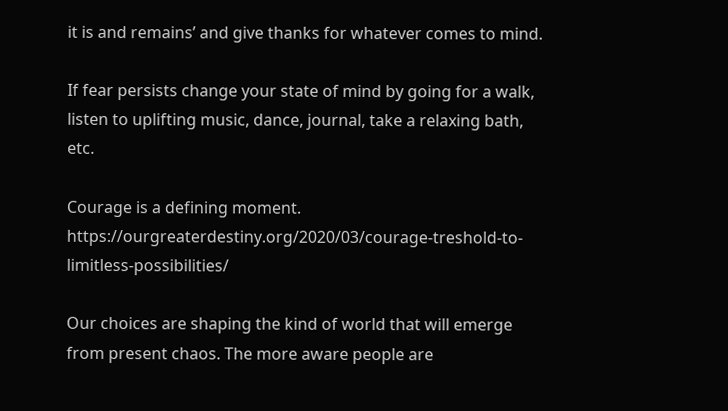it is and remains’ and give thanks for whatever comes to mind.

If fear persists change your state of mind by going for a walk, listen to uplifting music, dance, journal, take a relaxing bath, etc.

Courage is a defining moment. https://ourgreaterdestiny.org/2020/03/courage-treshold-to-limitless-possibilities/

Our choices are shaping the kind of world that will emerge from present chaos. The more aware people are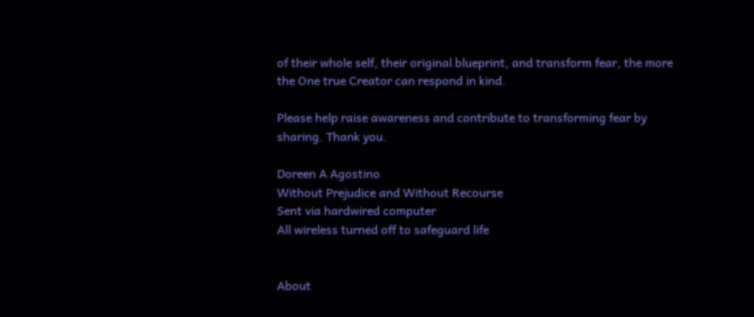of their whole self, their original blueprint, and transform fear, the more the One true Creator can respond in kind.

Please help raise awareness and contribute to transforming fear by sharing. Thank you.

Doreen A Agostino
Without Prejudice and Without Recourse
Sent via hardwired computer
All wireless turned off to safeguard life


About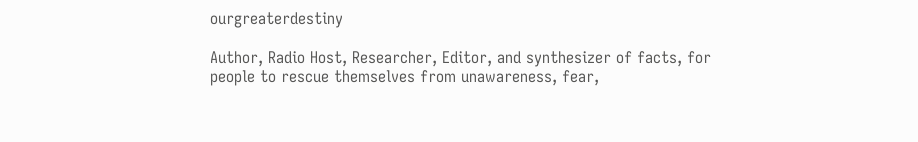ourgreaterdestiny

Author, Radio Host, Researcher, Editor, and synthesizer of facts, for people to rescue themselves from unawareness, fear,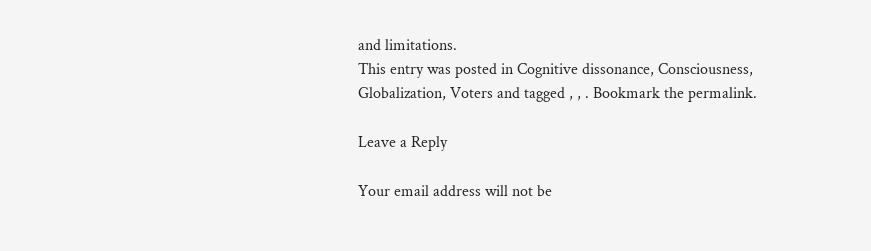and limitations.
This entry was posted in Cognitive dissonance, Consciousness, Globalization, Voters and tagged , , . Bookmark the permalink.

Leave a Reply

Your email address will not be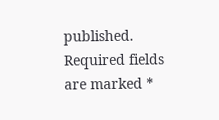published. Required fields are marked *